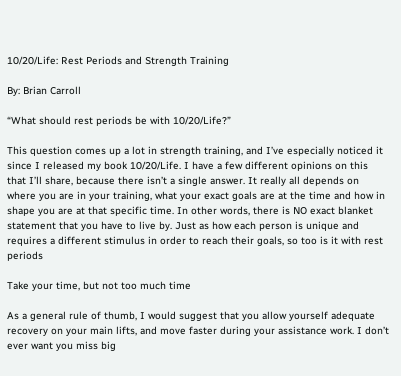10/20/Life: Rest Periods and Strength Training

By: Brian Carroll

“What should rest periods be with 10/20/Life?”

This question comes up a lot in strength training, and I’ve especially noticed it since I released my book 10/20/Life. I have a few different opinions on this that I’ll share, because there isn’t a single answer. It really all depends on where you are in your training, what your exact goals are at the time and how in shape you are at that specific time. In other words, there is NO exact blanket statement that you have to live by. Just as how each person is unique and requires a different stimulus in order to reach their goals, so too is it with rest periods

Take your time, but not too much time

As a general rule of thumb, I would suggest that you allow yourself adequate recovery on your main lifts, and move faster during your assistance work. I don’t ever want you miss big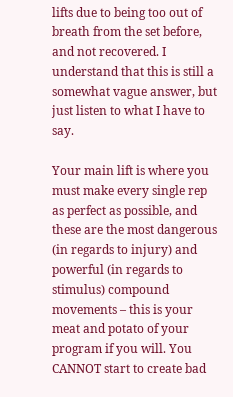lifts due to being too out of breath from the set before, and not recovered. I understand that this is still a somewhat vague answer, but just listen to what I have to say.

Your main lift is where you must make every single rep as perfect as possible, and these are the most dangerous (in regards to injury) and powerful (in regards to stimulus) compound movements – this is your meat and potato of your program if you will. You CANNOT start to create bad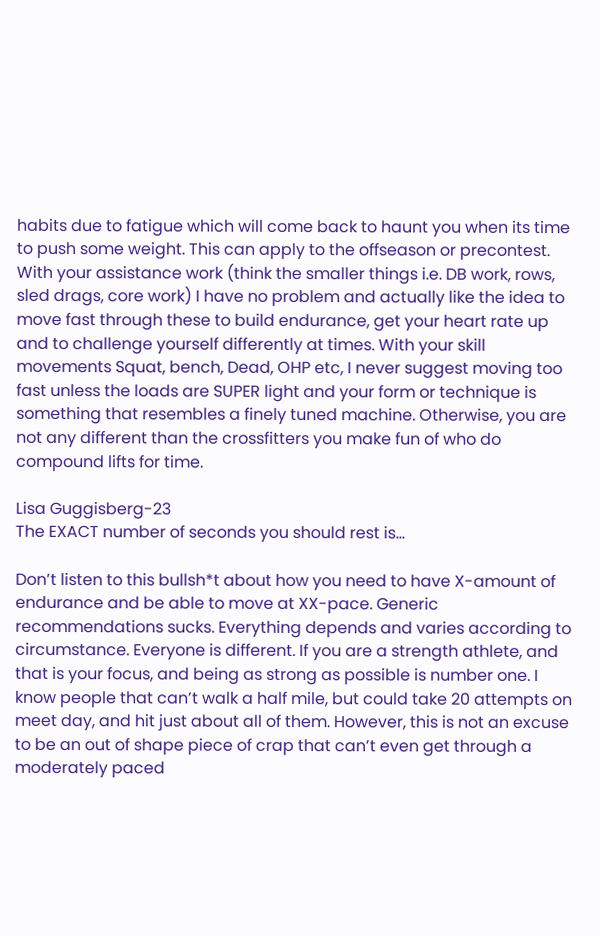habits due to fatigue which will come back to haunt you when its time to push some weight. This can apply to the offseason or precontest. With your assistance work (think the smaller things i.e. DB work, rows, sled drags, core work) I have no problem and actually like the idea to move fast through these to build endurance, get your heart rate up and to challenge yourself differently at times. With your skill movements Squat, bench, Dead, OHP etc, I never suggest moving too fast unless the loads are SUPER light and your form or technique is something that resembles a finely tuned machine. Otherwise, you are not any different than the crossfitters you make fun of who do compound lifts for time.

Lisa Guggisberg-23
The EXACT number of seconds you should rest is…

Don’t listen to this bullsh*t about how you need to have X-amount of endurance and be able to move at XX-pace. Generic recommendations sucks. Everything depends and varies according to circumstance. Everyone is different. If you are a strength athlete, and that is your focus, and being as strong as possible is number one. I know people that can’t walk a half mile, but could take 20 attempts on meet day, and hit just about all of them. However, this is not an excuse to be an out of shape piece of crap that can’t even get through a moderately paced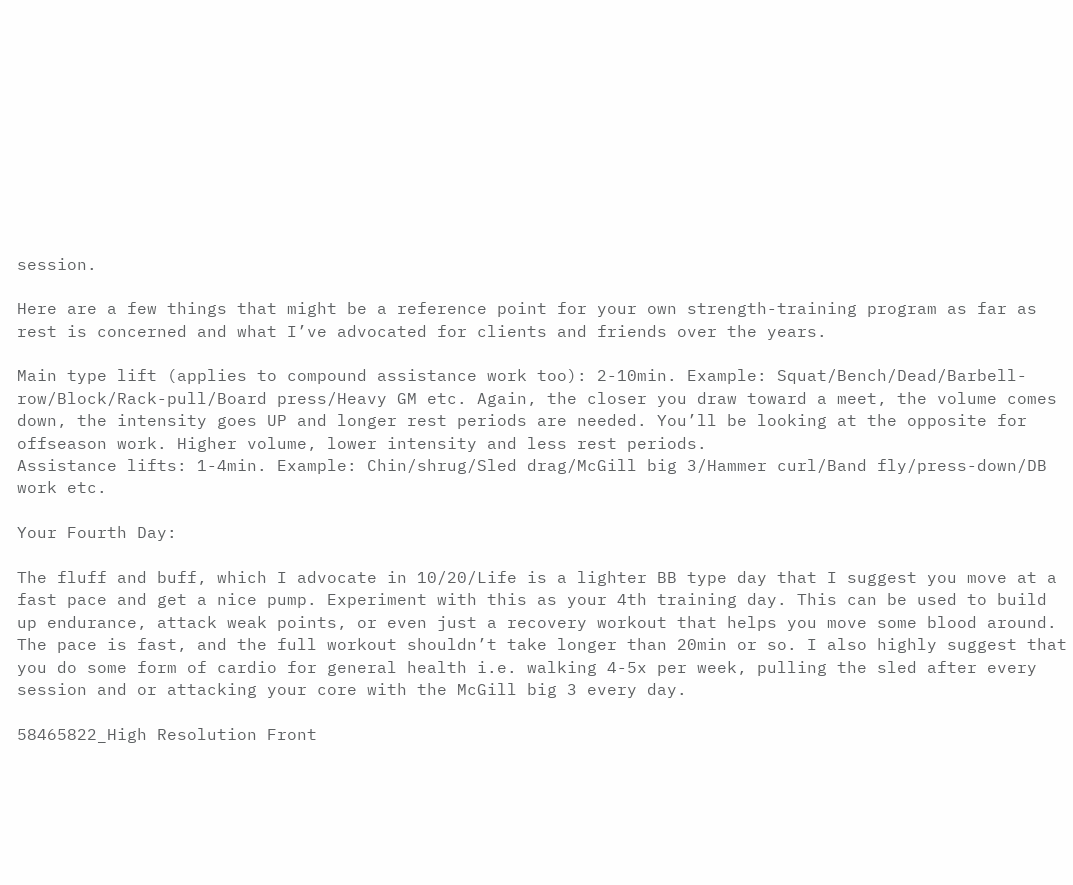session.

Here are a few things that might be a reference point for your own strength-training program as far as rest is concerned and what I’ve advocated for clients and friends over the years.

Main type lift (applies to compound assistance work too): 2-10min. Example: Squat/Bench/Dead/Barbell-row/Block/Rack-pull/Board press/Heavy GM etc. Again, the closer you draw toward a meet, the volume comes down, the intensity goes UP and longer rest periods are needed. You’ll be looking at the opposite for offseason work. Higher volume, lower intensity and less rest periods.
Assistance lifts: 1-4min. Example: Chin/shrug/Sled drag/McGill big 3/Hammer curl/Band fly/press-down/DB work etc.

Your Fourth Day:

The fluff and buff, which I advocate in 10/20/Life is a lighter BB type day that I suggest you move at a fast pace and get a nice pump. Experiment with this as your 4th training day. This can be used to build up endurance, attack weak points, or even just a recovery workout that helps you move some blood around. The pace is fast, and the full workout shouldn’t take longer than 20min or so. I also highly suggest that you do some form of cardio for general health i.e. walking 4-5x per week, pulling the sled after every session and or attacking your core with the McGill big 3 every day.

58465822_High Resolution Front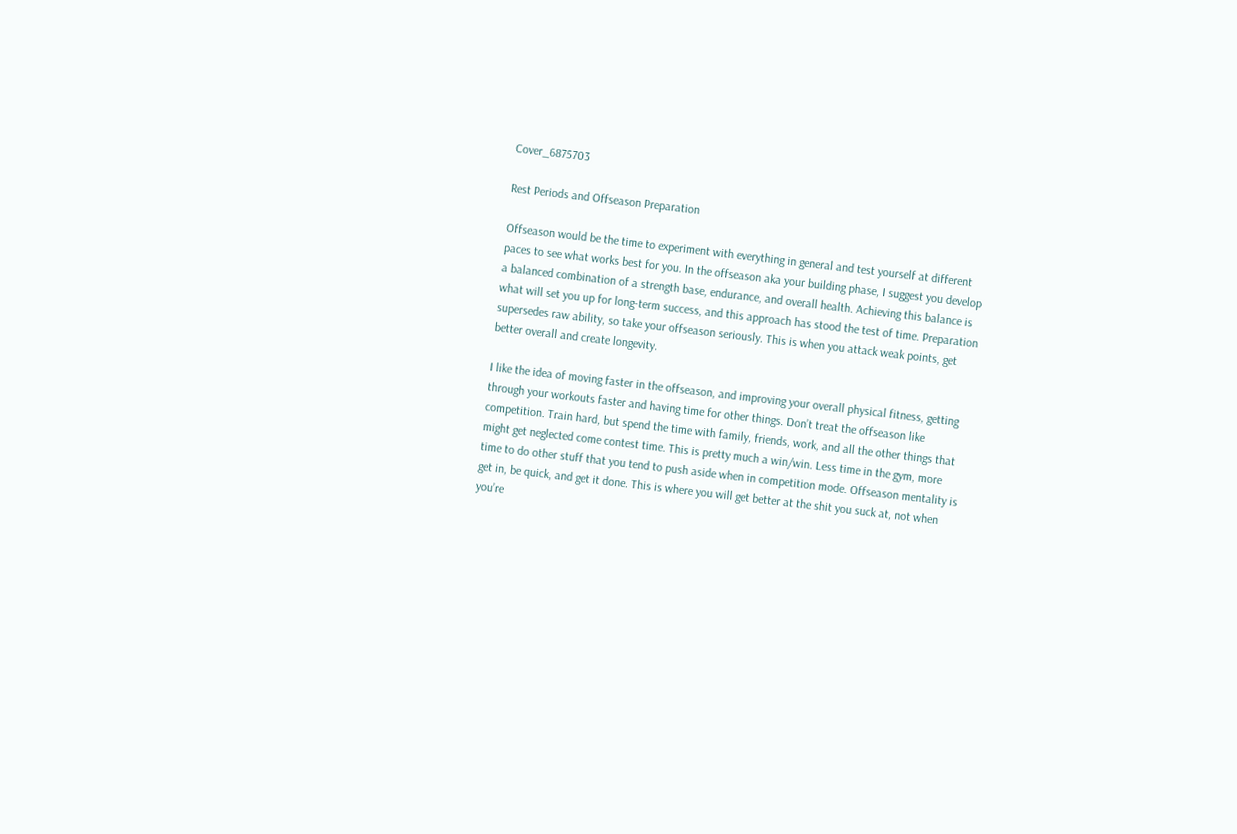Cover_6875703

Rest Periods and Offseason Preparation

Offseason would be the time to experiment with everything in general and test yourself at different paces to see what works best for you. In the offseason aka your building phase, I suggest you develop a balanced combination of a strength base, endurance, and overall health. Achieving this balance is what will set you up for long-term success, and this approach has stood the test of time. Preparation supersedes raw ability, so take your offseason seriously. This is when you attack weak points, get better overall and create longevity.

I like the idea of moving faster in the offseason, and improving your overall physical fitness, getting through your workouts faster and having time for other things. Don’t treat the offseason like competition. Train hard, but spend the time with family, friends, work, and all the other things that might get neglected come contest time. This is pretty much a win/win. Less time in the gym, more time to do other stuff that you tend to push aside when in competition mode. Offseason mentality is get in, be quick, and get it done. This is where you will get better at the shit you suck at, not when you’re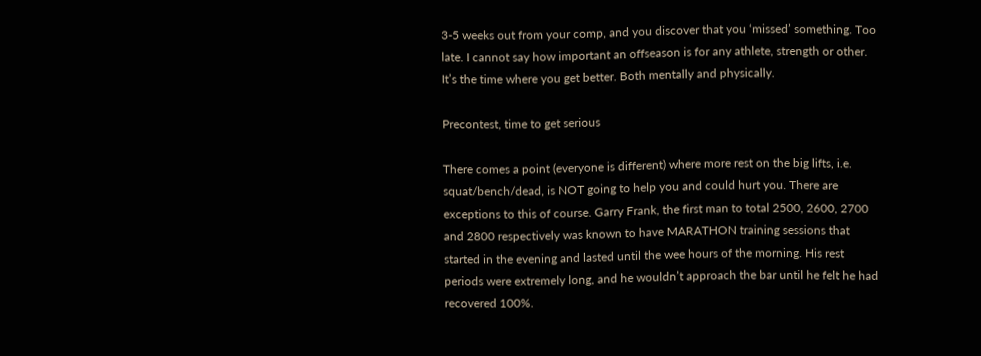3-5 weeks out from your comp, and you discover that you ‘missed’ something. Too late. I cannot say how important an offseason is for any athlete, strength or other. It’s the time where you get better. Both mentally and physically.

Precontest, time to get serious

There comes a point (everyone is different) where more rest on the big lifts, i.e. squat/bench/dead, is NOT going to help you and could hurt you. There are exceptions to this of course. Garry Frank, the first man to total 2500, 2600, 2700 and 2800 respectively was known to have MARATHON training sessions that started in the evening and lasted until the wee hours of the morning. His rest periods were extremely long, and he wouldn’t approach the bar until he felt he had recovered 100%.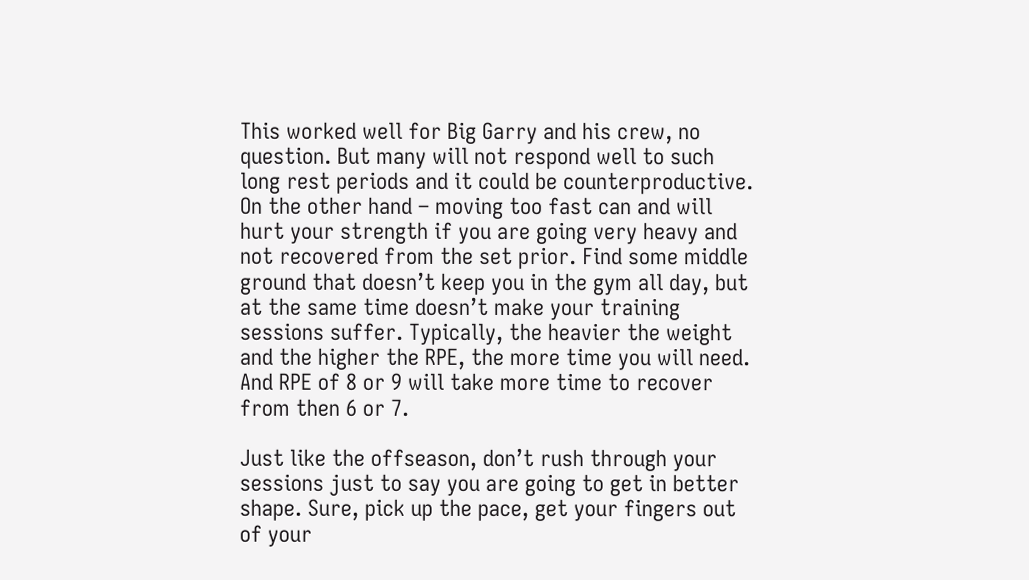This worked well for Big Garry and his crew, no question. But many will not respond well to such long rest periods and it could be counterproductive. On the other hand – moving too fast can and will hurt your strength if you are going very heavy and not recovered from the set prior. Find some middle ground that doesn’t keep you in the gym all day, but at the same time doesn’t make your training sessions suffer. Typically, the heavier the weight and the higher the RPE, the more time you will need. And RPE of 8 or 9 will take more time to recover from then 6 or 7.

Just like the offseason, don’t rush through your sessions just to say you are going to get in better shape. Sure, pick up the pace, get your fingers out of your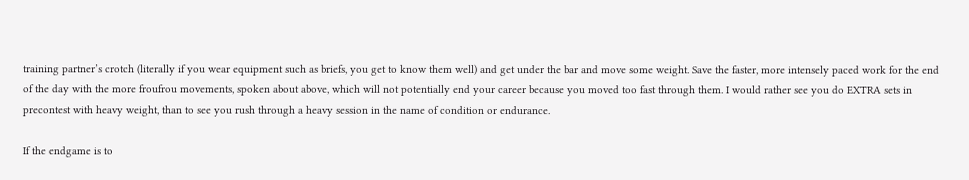training partner’s crotch (literally if you wear equipment such as briefs, you get to know them well) and get under the bar and move some weight. Save the faster, more intensely paced work for the end of the day with the more froufrou movements, spoken about above, which will not potentially end your career because you moved too fast through them. I would rather see you do EXTRA sets in precontest with heavy weight, than to see you rush through a heavy session in the name of condition or endurance.

If the endgame is to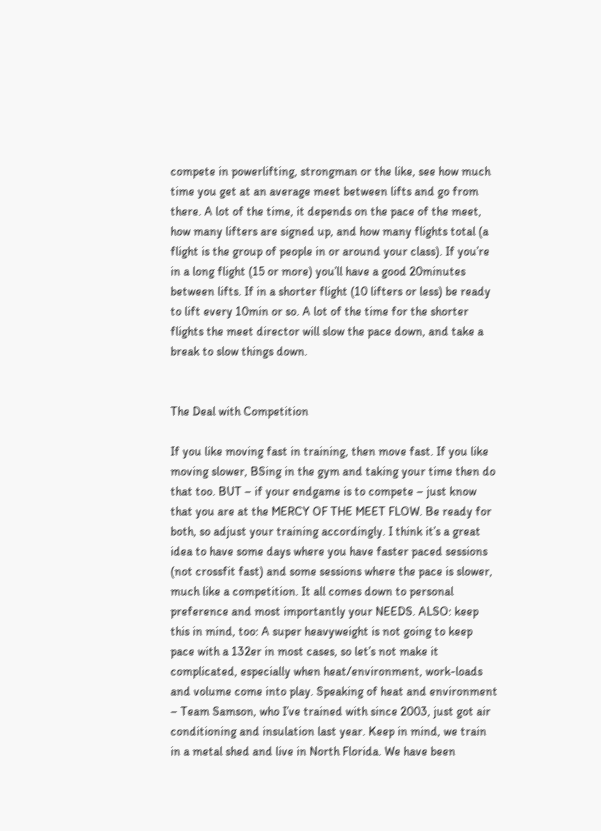compete in powerlifting, strongman or the like, see how much time you get at an average meet between lifts and go from there. A lot of the time, it depends on the pace of the meet, how many lifters are signed up, and how many flights total (a flight is the group of people in or around your class). If you’re in a long flight (15 or more) you’ll have a good 20minutes between lifts. If in a shorter flight (10 lifters or less) be ready to lift every 10min or so. A lot of the time for the shorter flights the meet director will slow the pace down, and take a break to slow things down.


The Deal with Competition

If you like moving fast in training, then move fast. If you like moving slower, BSing in the gym and taking your time then do that too. BUT – if your endgame is to compete – just know that you are at the MERCY OF THE MEET FLOW. Be ready for both, so adjust your training accordingly. I think it’s a great idea to have some days where you have faster paced sessions (not crossfit fast) and some sessions where the pace is slower, much like a competition. It all comes down to personal preference and most importantly your NEEDS. ALSO: keep this in mind, too: A super heavyweight is not going to keep pace with a 132er in most cases, so let’s not make it complicated, especially when heat/environment, work-loads and volume come into play. Speaking of heat and environment – Team Samson, who I’ve trained with since 2003, just got air conditioning and insulation last year. Keep in mind, we train in a metal shed and live in North Florida. We have been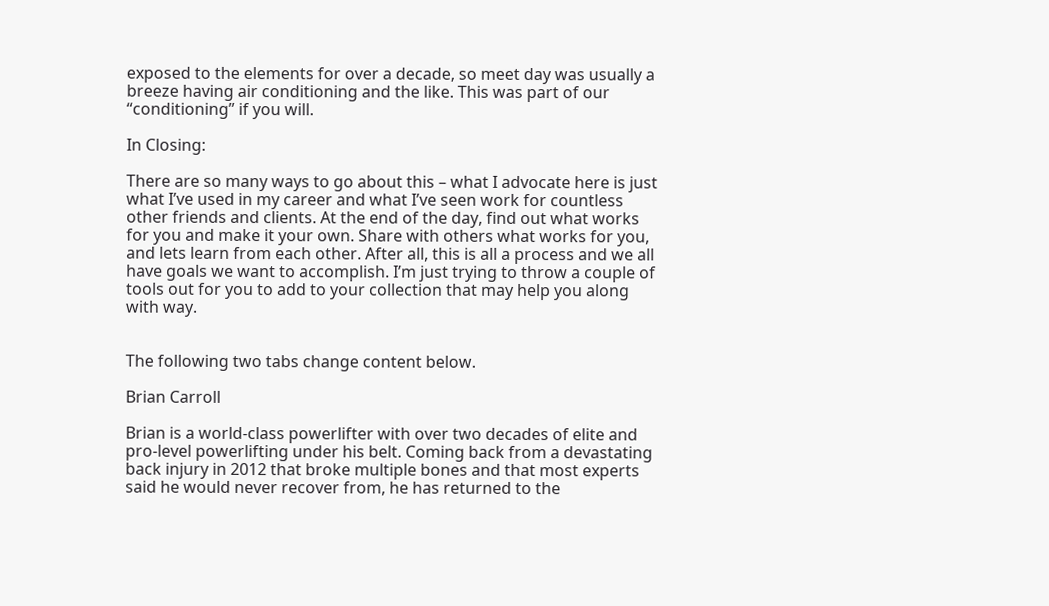exposed to the elements for over a decade, so meet day was usually a breeze having air conditioning and the like. This was part of our “conditioning” if you will.

In Closing:

There are so many ways to go about this – what I advocate here is just what I’ve used in my career and what I’ve seen work for countless other friends and clients. At the end of the day, find out what works for you and make it your own. Share with others what works for you, and lets learn from each other. After all, this is all a process and we all have goals we want to accomplish. I’m just trying to throw a couple of tools out for you to add to your collection that may help you along with way.


The following two tabs change content below.

Brian Carroll

Brian is a world-class powerlifter with over two decades of elite and pro-level powerlifting under his belt. Coming back from a devastating back injury in 2012 that broke multiple bones and that most experts said he would never recover from, he has returned to the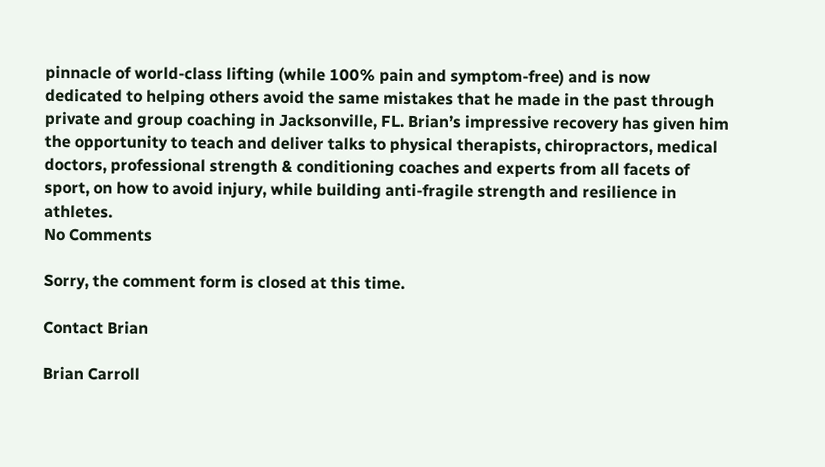pinnacle of world-class lifting (while 100% pain and symptom-free) and is now dedicated to helping others avoid the same mistakes that he made in the past through private and group coaching in Jacksonville, FL. Brian’s impressive recovery has given him the opportunity to teach and deliver talks to physical therapists, chiropractors, medical doctors, professional strength & conditioning coaches and experts from all facets of sport, on how to avoid injury, while building anti-fragile strength and resilience in athletes.
No Comments

Sorry, the comment form is closed at this time.

Contact Brian

Brian Carroll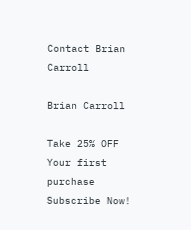Contact Brian Carroll

Brian Carroll

Take 25% OFF
Your first purchase
Subscribe Now!